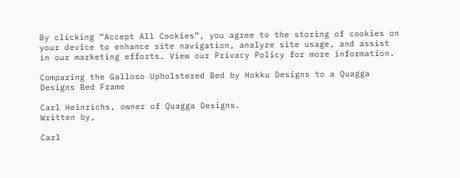By clicking “Accept All Cookies”, you agree to the storing of cookies on your device to enhance site navigation, analyze site usage, and assist in our marketing efforts. View our Privacy Policy for more information.

Comparing the Galloso Upholstered Bed by Hokku Designs to a Quagga Designs Bed Frame

Carl Heinrichs, owner of Quagga Designs.
Written by,

Carl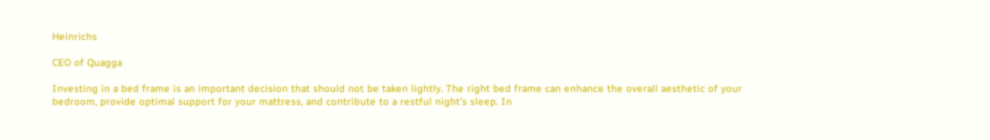Heinrichs

CEO of Quagga

Investing in a bed frame is an important decision that should not be taken lightly. The right bed frame can enhance the overall aesthetic of your bedroom, provide optimal support for your mattress, and contribute to a restful night's sleep. In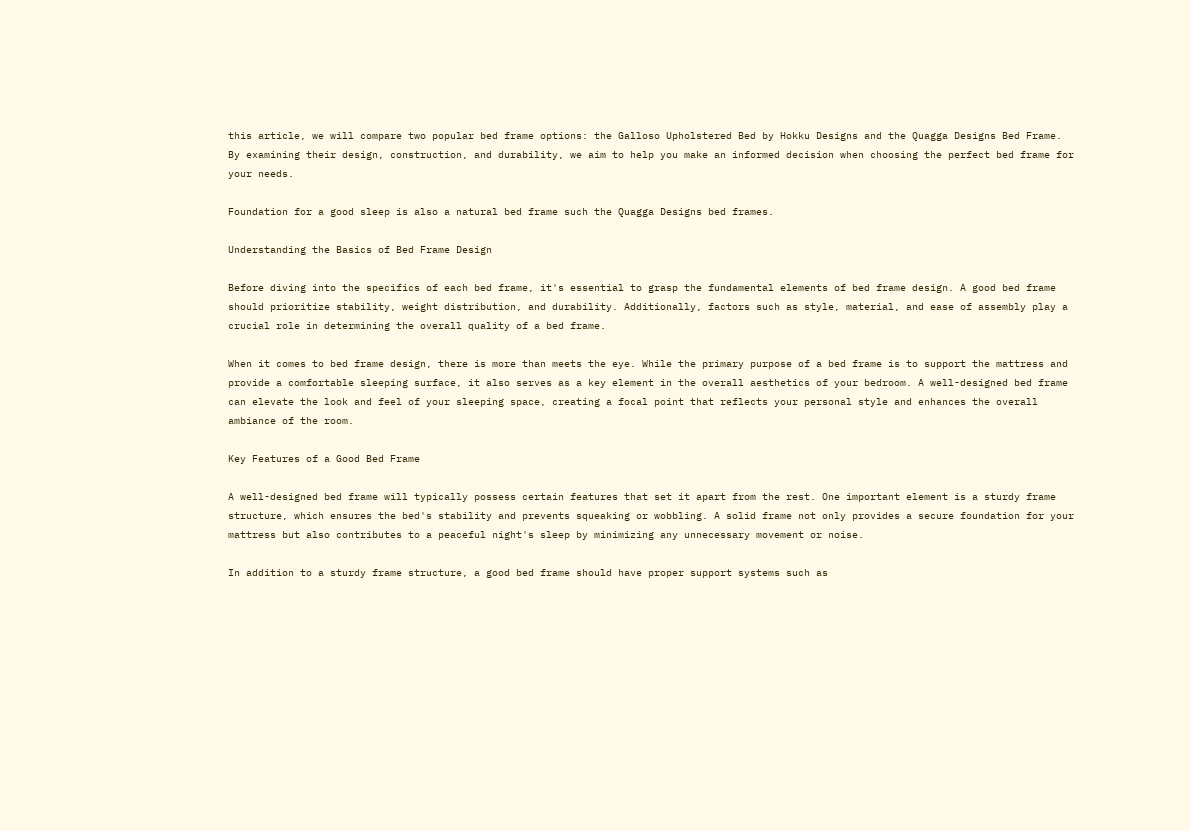this article, we will compare two popular bed frame options: the Galloso Upholstered Bed by Hokku Designs and the Quagga Designs Bed Frame. By examining their design, construction, and durability, we aim to help you make an informed decision when choosing the perfect bed frame for your needs.

Foundation for a good sleep is also a natural bed frame such the Quagga Designs bed frames.

Understanding the Basics of Bed Frame Design

Before diving into the specifics of each bed frame, it's essential to grasp the fundamental elements of bed frame design. A good bed frame should prioritize stability, weight distribution, and durability. Additionally, factors such as style, material, and ease of assembly play a crucial role in determining the overall quality of a bed frame.

When it comes to bed frame design, there is more than meets the eye. While the primary purpose of a bed frame is to support the mattress and provide a comfortable sleeping surface, it also serves as a key element in the overall aesthetics of your bedroom. A well-designed bed frame can elevate the look and feel of your sleeping space, creating a focal point that reflects your personal style and enhances the overall ambiance of the room.

Key Features of a Good Bed Frame

A well-designed bed frame will typically possess certain features that set it apart from the rest. One important element is a sturdy frame structure, which ensures the bed's stability and prevents squeaking or wobbling. A solid frame not only provides a secure foundation for your mattress but also contributes to a peaceful night's sleep by minimizing any unnecessary movement or noise.

In addition to a sturdy frame structure, a good bed frame should have proper support systems such as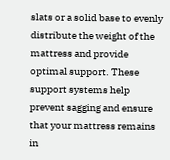slats or a solid base to evenly distribute the weight of the mattress and provide optimal support. These support systems help prevent sagging and ensure that your mattress remains in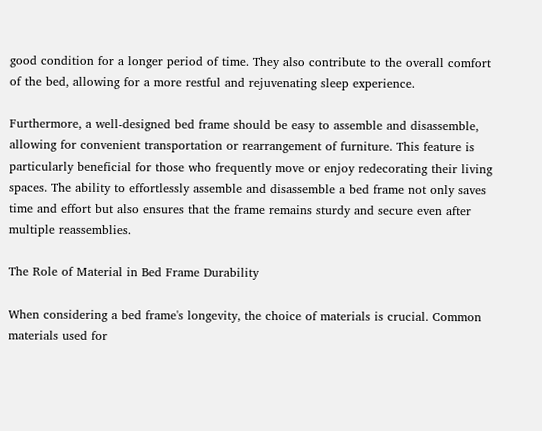good condition for a longer period of time. They also contribute to the overall comfort of the bed, allowing for a more restful and rejuvenating sleep experience.

Furthermore, a well-designed bed frame should be easy to assemble and disassemble, allowing for convenient transportation or rearrangement of furniture. This feature is particularly beneficial for those who frequently move or enjoy redecorating their living spaces. The ability to effortlessly assemble and disassemble a bed frame not only saves time and effort but also ensures that the frame remains sturdy and secure even after multiple reassemblies.

The Role of Material in Bed Frame Durability

When considering a bed frame's longevity, the choice of materials is crucial. Common materials used for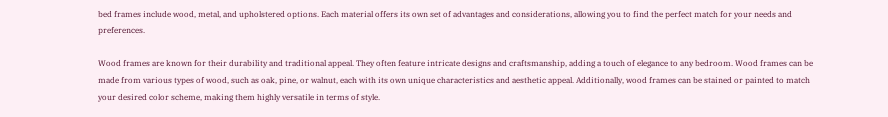bed frames include wood, metal, and upholstered options. Each material offers its own set of advantages and considerations, allowing you to find the perfect match for your needs and preferences.

Wood frames are known for their durability and traditional appeal. They often feature intricate designs and craftsmanship, adding a touch of elegance to any bedroom. Wood frames can be made from various types of wood, such as oak, pine, or walnut, each with its own unique characteristics and aesthetic appeal. Additionally, wood frames can be stained or painted to match your desired color scheme, making them highly versatile in terms of style.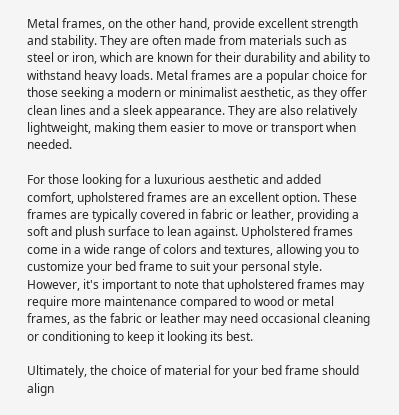Metal frames, on the other hand, provide excellent strength and stability. They are often made from materials such as steel or iron, which are known for their durability and ability to withstand heavy loads. Metal frames are a popular choice for those seeking a modern or minimalist aesthetic, as they offer clean lines and a sleek appearance. They are also relatively lightweight, making them easier to move or transport when needed.

For those looking for a luxurious aesthetic and added comfort, upholstered frames are an excellent option. These frames are typically covered in fabric or leather, providing a soft and plush surface to lean against. Upholstered frames come in a wide range of colors and textures, allowing you to customize your bed frame to suit your personal style. However, it's important to note that upholstered frames may require more maintenance compared to wood or metal frames, as the fabric or leather may need occasional cleaning or conditioning to keep it looking its best.

Ultimately, the choice of material for your bed frame should align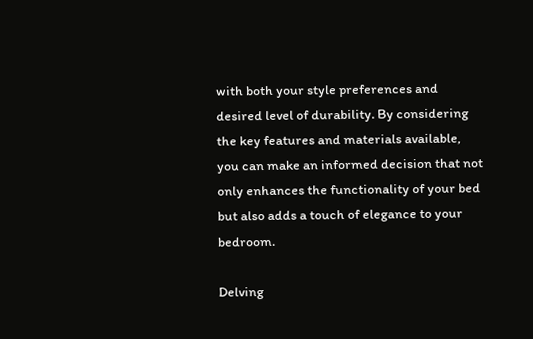with both your style preferences and desired level of durability. By considering the key features and materials available, you can make an informed decision that not only enhances the functionality of your bed but also adds a touch of elegance to your bedroom.

Delving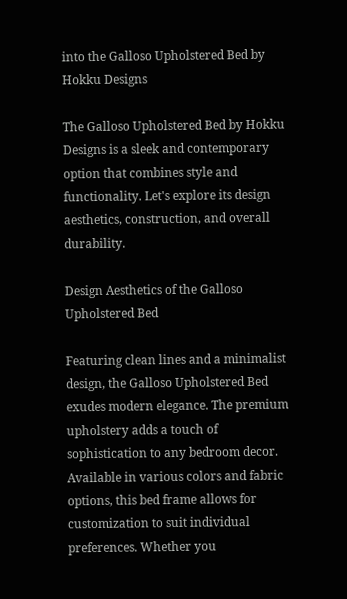into the Galloso Upholstered Bed by Hokku Designs

The Galloso Upholstered Bed by Hokku Designs is a sleek and contemporary option that combines style and functionality. Let's explore its design aesthetics, construction, and overall durability.

Design Aesthetics of the Galloso Upholstered Bed

Featuring clean lines and a minimalist design, the Galloso Upholstered Bed exudes modern elegance. The premium upholstery adds a touch of sophistication to any bedroom decor. Available in various colors and fabric options, this bed frame allows for customization to suit individual preferences. Whether you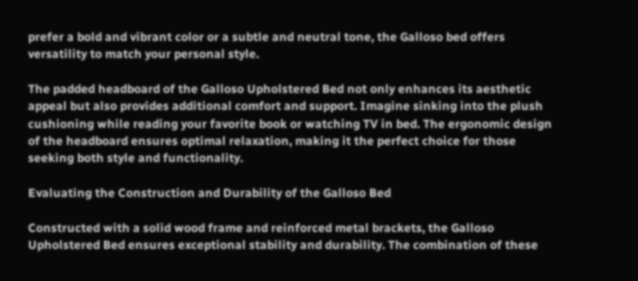prefer a bold and vibrant color or a subtle and neutral tone, the Galloso bed offers versatility to match your personal style.

The padded headboard of the Galloso Upholstered Bed not only enhances its aesthetic appeal but also provides additional comfort and support. Imagine sinking into the plush cushioning while reading your favorite book or watching TV in bed. The ergonomic design of the headboard ensures optimal relaxation, making it the perfect choice for those seeking both style and functionality.

Evaluating the Construction and Durability of the Galloso Bed

Constructed with a solid wood frame and reinforced metal brackets, the Galloso Upholstered Bed ensures exceptional stability and durability. The combination of these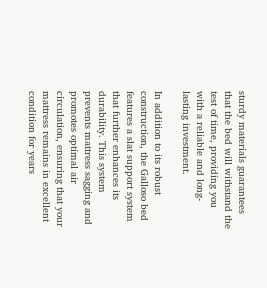sturdy materials guarantees that the bed will withstand the test of time, providing you with a reliable and long-lasting investment.

In addition to its robust construction, the Galloso bed features a slat support system that further enhances its durability. This system prevents mattress sagging and promotes optimal air circulation, ensuring that your mattress remains in excellent condition for years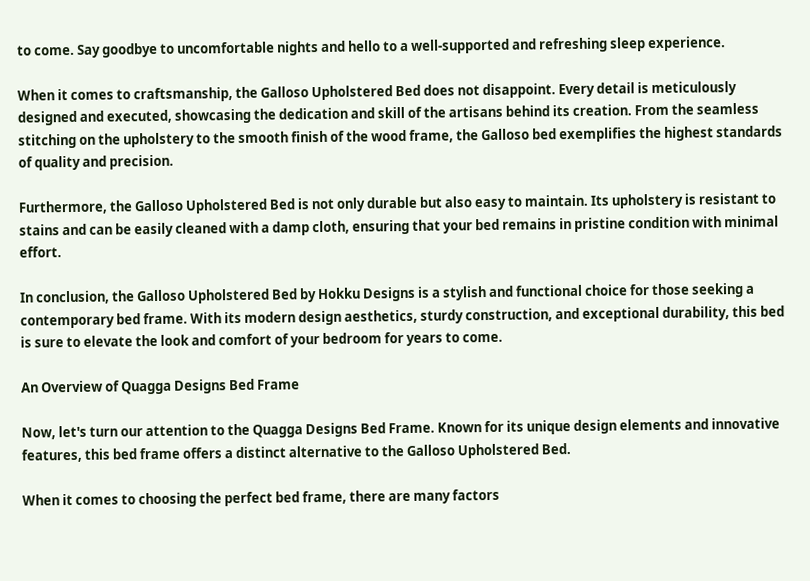to come. Say goodbye to uncomfortable nights and hello to a well-supported and refreshing sleep experience.

When it comes to craftsmanship, the Galloso Upholstered Bed does not disappoint. Every detail is meticulously designed and executed, showcasing the dedication and skill of the artisans behind its creation. From the seamless stitching on the upholstery to the smooth finish of the wood frame, the Galloso bed exemplifies the highest standards of quality and precision.

Furthermore, the Galloso Upholstered Bed is not only durable but also easy to maintain. Its upholstery is resistant to stains and can be easily cleaned with a damp cloth, ensuring that your bed remains in pristine condition with minimal effort.

In conclusion, the Galloso Upholstered Bed by Hokku Designs is a stylish and functional choice for those seeking a contemporary bed frame. With its modern design aesthetics, sturdy construction, and exceptional durability, this bed is sure to elevate the look and comfort of your bedroom for years to come.

An Overview of Quagga Designs Bed Frame

Now, let's turn our attention to the Quagga Designs Bed Frame. Known for its unique design elements and innovative features, this bed frame offers a distinct alternative to the Galloso Upholstered Bed.

When it comes to choosing the perfect bed frame, there are many factors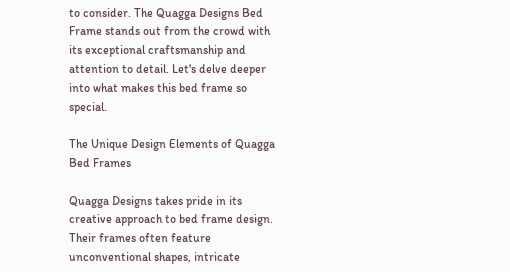to consider. The Quagga Designs Bed Frame stands out from the crowd with its exceptional craftsmanship and attention to detail. Let's delve deeper into what makes this bed frame so special.

The Unique Design Elements of Quagga Bed Frames

Quagga Designs takes pride in its creative approach to bed frame design. Their frames often feature unconventional shapes, intricate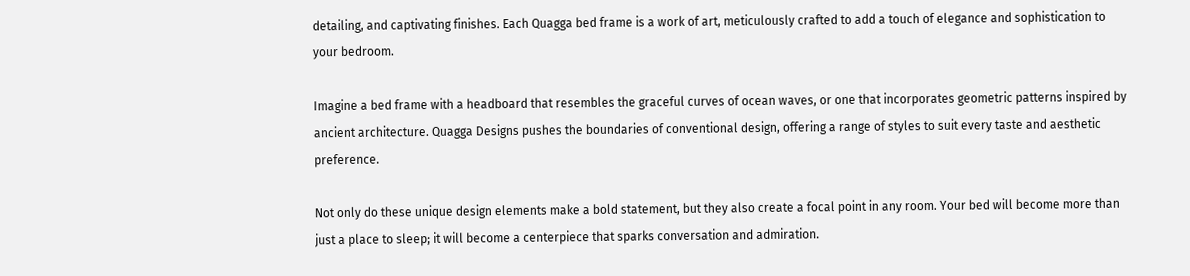detailing, and captivating finishes. Each Quagga bed frame is a work of art, meticulously crafted to add a touch of elegance and sophistication to your bedroom.

Imagine a bed frame with a headboard that resembles the graceful curves of ocean waves, or one that incorporates geometric patterns inspired by ancient architecture. Quagga Designs pushes the boundaries of conventional design, offering a range of styles to suit every taste and aesthetic preference.

Not only do these unique design elements make a bold statement, but they also create a focal point in any room. Your bed will become more than just a place to sleep; it will become a centerpiece that sparks conversation and admiration.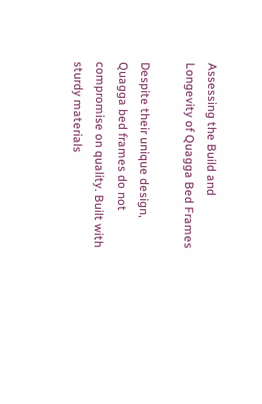Assessing the Build and Longevity of Quagga Bed Frames

Despite their unique design, Quagga bed frames do not compromise on quality. Built with sturdy materials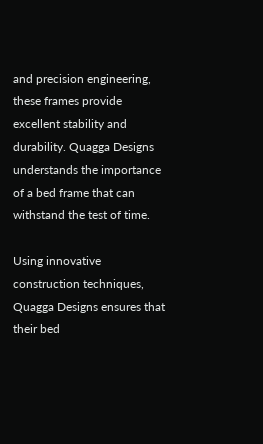and precision engineering, these frames provide excellent stability and durability. Quagga Designs understands the importance of a bed frame that can withstand the test of time.

Using innovative construction techniques, Quagga Designs ensures that their bed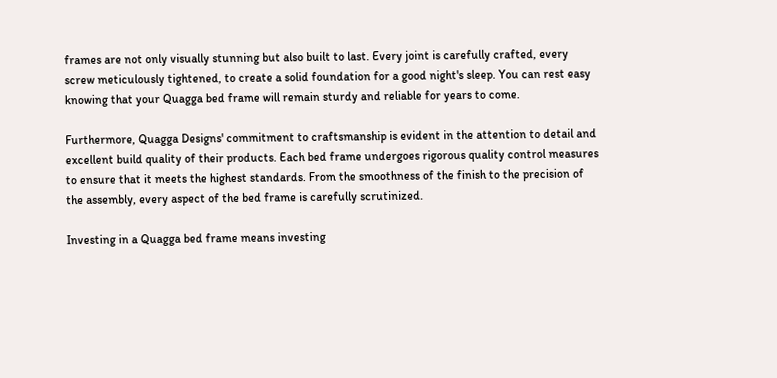frames are not only visually stunning but also built to last. Every joint is carefully crafted, every screw meticulously tightened, to create a solid foundation for a good night's sleep. You can rest easy knowing that your Quagga bed frame will remain sturdy and reliable for years to come.

Furthermore, Quagga Designs' commitment to craftsmanship is evident in the attention to detail and excellent build quality of their products. Each bed frame undergoes rigorous quality control measures to ensure that it meets the highest standards. From the smoothness of the finish to the precision of the assembly, every aspect of the bed frame is carefully scrutinized.

Investing in a Quagga bed frame means investing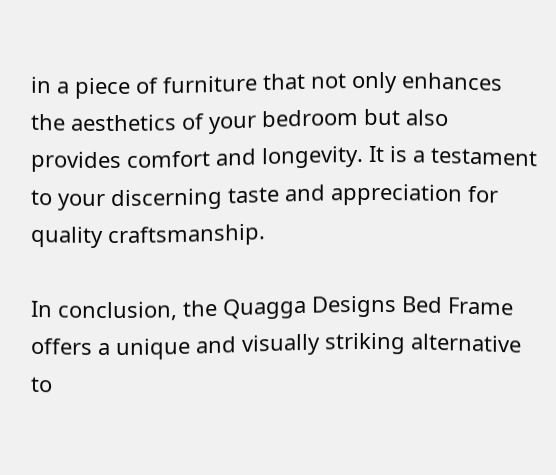in a piece of furniture that not only enhances the aesthetics of your bedroom but also provides comfort and longevity. It is a testament to your discerning taste and appreciation for quality craftsmanship.

In conclusion, the Quagga Designs Bed Frame offers a unique and visually striking alternative to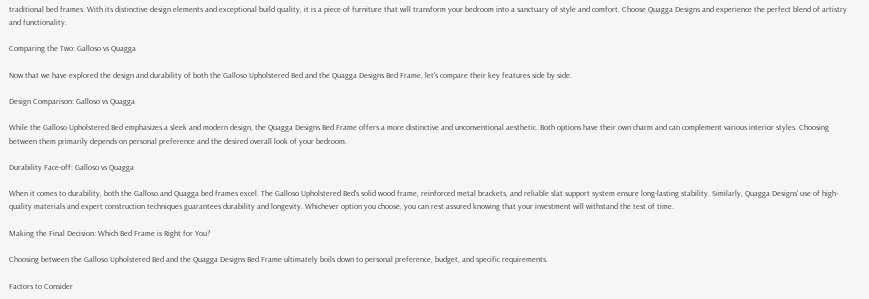traditional bed frames. With its distinctive design elements and exceptional build quality, it is a piece of furniture that will transform your bedroom into a sanctuary of style and comfort. Choose Quagga Designs and experience the perfect blend of artistry and functionality.

Comparing the Two: Galloso vs Quagga

Now that we have explored the design and durability of both the Galloso Upholstered Bed and the Quagga Designs Bed Frame, let's compare their key features side by side.

Design Comparison: Galloso vs Quagga

While the Galloso Upholstered Bed emphasizes a sleek and modern design, the Quagga Designs Bed Frame offers a more distinctive and unconventional aesthetic. Both options have their own charm and can complement various interior styles. Choosing between them primarily depends on personal preference and the desired overall look of your bedroom.

Durability Face-off: Galloso vs Quagga

When it comes to durability, both the Galloso and Quagga bed frames excel. The Galloso Upholstered Bed's solid wood frame, reinforced metal brackets, and reliable slat support system ensure long-lasting stability. Similarly, Quagga Designs' use of high-quality materials and expert construction techniques guarantees durability and longevity. Whichever option you choose, you can rest assured knowing that your investment will withstand the test of time.

Making the Final Decision: Which Bed Frame is Right for You?

Choosing between the Galloso Upholstered Bed and the Quagga Designs Bed Frame ultimately boils down to personal preference, budget, and specific requirements.

Factors to Consider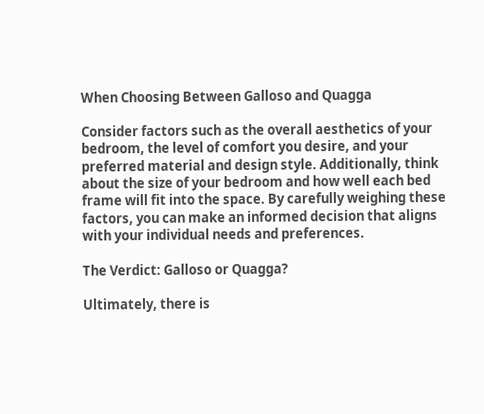When Choosing Between Galloso and Quagga

Consider factors such as the overall aesthetics of your bedroom, the level of comfort you desire, and your preferred material and design style. Additionally, think about the size of your bedroom and how well each bed frame will fit into the space. By carefully weighing these factors, you can make an informed decision that aligns with your individual needs and preferences.

The Verdict: Galloso or Quagga?

Ultimately, there is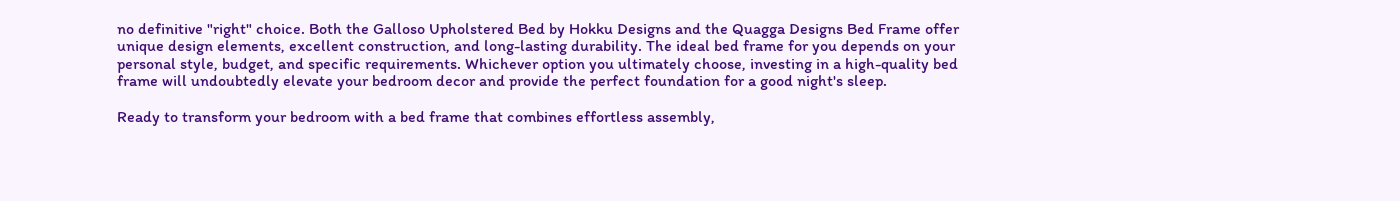no definitive "right" choice. Both the Galloso Upholstered Bed by Hokku Designs and the Quagga Designs Bed Frame offer unique design elements, excellent construction, and long-lasting durability. The ideal bed frame for you depends on your personal style, budget, and specific requirements. Whichever option you ultimately choose, investing in a high-quality bed frame will undoubtedly elevate your bedroom decor and provide the perfect foundation for a good night's sleep.

Ready to transform your bedroom with a bed frame that combines effortless assembly,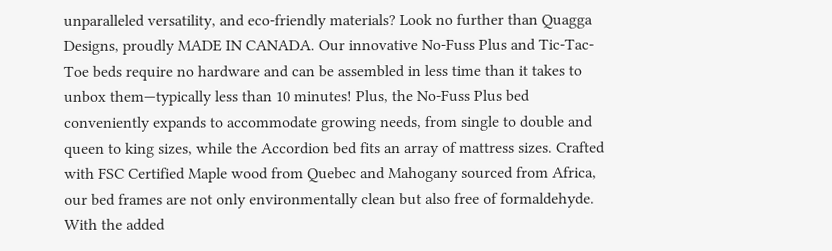unparalleled versatility, and eco-friendly materials? Look no further than Quagga Designs, proudly MADE IN CANADA. Our innovative No-Fuss Plus and Tic-Tac-Toe beds require no hardware and can be assembled in less time than it takes to unbox them—typically less than 10 minutes! Plus, the No-Fuss Plus bed conveniently expands to accommodate growing needs, from single to double and queen to king sizes, while the Accordion bed fits an array of mattress sizes. Crafted with FSC Certified Maple wood from Quebec and Mahogany sourced from Africa, our bed frames are not only environmentally clean but also free of formaldehyde. With the added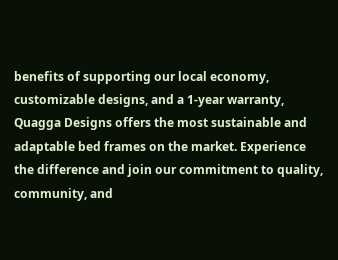benefits of supporting our local economy, customizable designs, and a 1-year warranty, Quagga Designs offers the most sustainable and adaptable bed frames on the market. Experience the difference and join our commitment to quality, community, and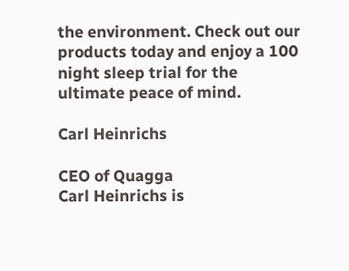the environment. Check out our products today and enjoy a 100 night sleep trial for the ultimate peace of mind.

Carl Heinrichs

CEO of Quagga
Carl Heinrichs is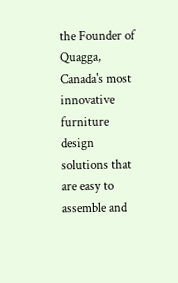the Founder of Quagga, Canada's most innovative furniture design solutions that are easy to assemble and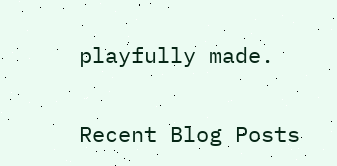playfully made.

Recent Blog Posts